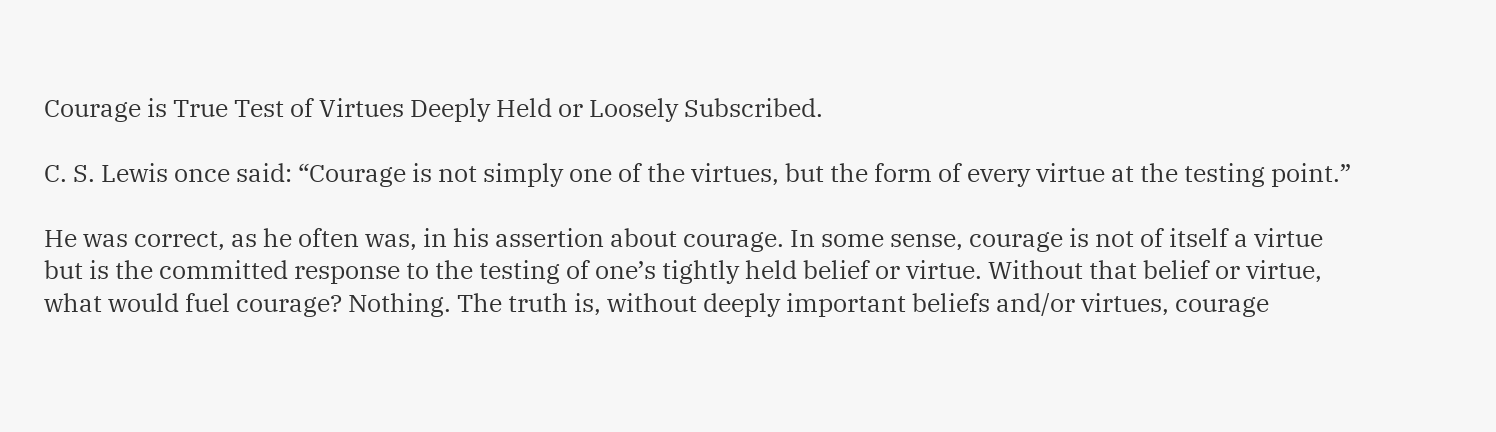Courage is True Test of Virtues Deeply Held or Loosely Subscribed.

C. S. Lewis once said: “Courage is not simply one of the virtues, but the form of every virtue at the testing point.”

He was correct, as he often was, in his assertion about courage. In some sense, courage is not of itself a virtue but is the committed response to the testing of one’s tightly held belief or virtue. Without that belief or virtue, what would fuel courage? Nothing. The truth is, without deeply important beliefs and/or virtues, courage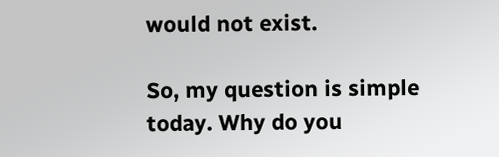would not exist.

So, my question is simple today. Why do you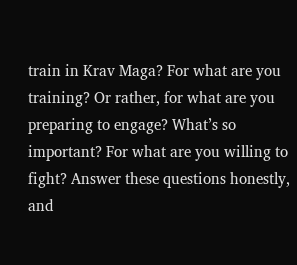train in Krav Maga? For what are you training? Or rather, for what are you preparing to engage? What’s so important? For what are you willing to fight? Answer these questions honestly, and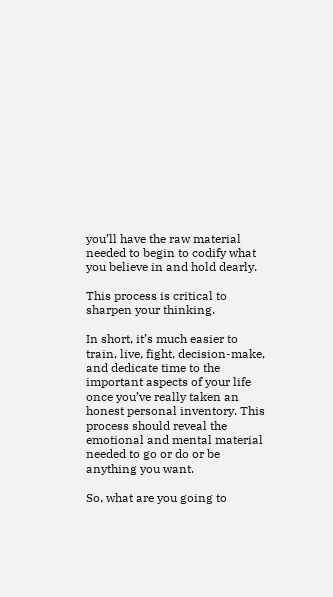you’ll have the raw material needed to begin to codify what you believe in and hold dearly.

This process is critical to sharpen your thinking.

In short, it’s much easier to train, live, fight, decision-make, and dedicate time to the important aspects of your life once you’ve really taken an honest personal inventory. This process should reveal the emotional and mental material needed to go or do or be anything you want.

So, what are you going to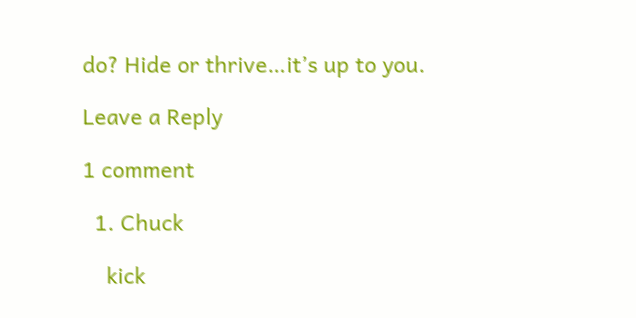do? Hide or thrive…it’s up to you.

Leave a Reply

1 comment

  1. Chuck

    kick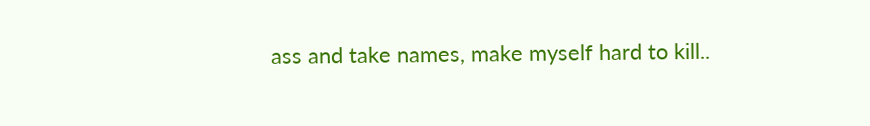ass and take names, make myself hard to kill..